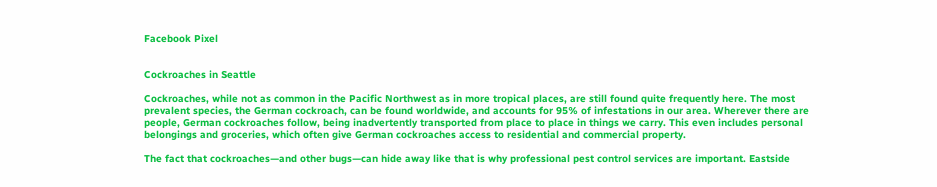Facebook Pixel


Cockroaches in Seattle

Cockroaches, while not as common in the Pacific Northwest as in more tropical places, are still found quite frequently here. The most prevalent species, the German cockroach, can be found worldwide, and accounts for 95% of infestations in our area. Wherever there are people, German cockroaches follow, being inadvertently transported from place to place in things we carry. This even includes personal belongings and groceries, which often give German cockroaches access to residential and commercial property.

The fact that cockroaches—and other bugs—can hide away like that is why professional pest control services are important. Eastside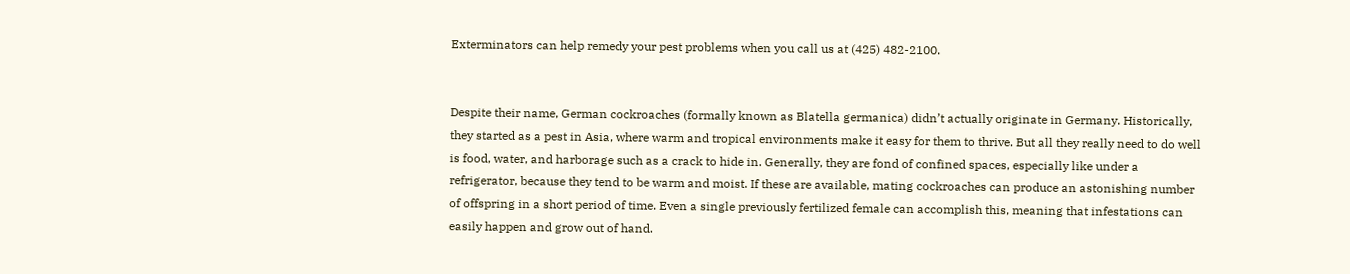Exterminators can help remedy your pest problems when you call us at (425) 482-2100.


Despite their name, German cockroaches (formally known as Blatella germanica) didn’t actually originate in Germany. Historically, they started as a pest in Asia, where warm and tropical environments make it easy for them to thrive. But all they really need to do well is food, water, and harborage such as a crack to hide in. Generally, they are fond of confined spaces, especially like under a refrigerator, because they tend to be warm and moist. If these are available, mating cockroaches can produce an astonishing number of offspring in a short period of time. Even a single previously fertilized female can accomplish this, meaning that infestations can easily happen and grow out of hand.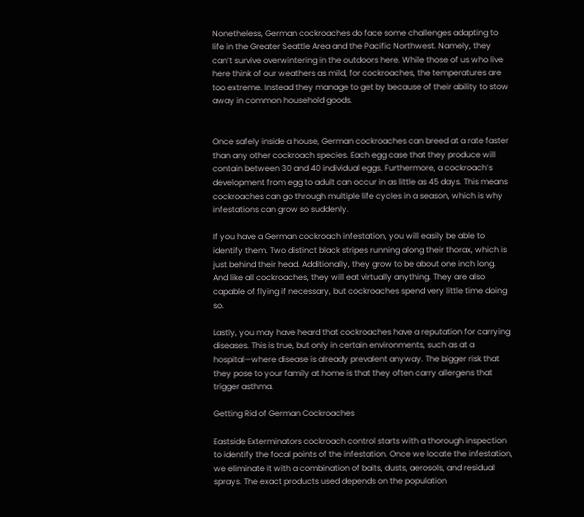Nonetheless, German cockroaches do face some challenges adapting to life in the Greater Seattle Area and the Pacific Northwest. Namely, they can’t survive overwintering in the outdoors here. While those of us who live here think of our weathers as mild, for cockroaches, the temperatures are too extreme. Instead they manage to get by because of their ability to stow away in common household goods.


Once safely inside a house, German cockroaches can breed at a rate faster than any other cockroach species. Each egg case that they produce will contain between 30 and 40 individual eggs. Furthermore, a cockroach’s development from egg to adult can occur in as little as 45 days. This means cockroaches can go through multiple life cycles in a season, which is why infestations can grow so suddenly.

If you have a German cockroach infestation, you will easily be able to identify them. Two distinct black stripes running along their thorax, which is just behind their head. Additionally, they grow to be about one inch long. And like all cockroaches, they will eat virtually anything. They are also capable of flying if necessary, but cockroaches spend very little time doing so.

Lastly, you may have heard that cockroaches have a reputation for carrying diseases. This is true, but only in certain environments, such as at a hospital—where disease is already prevalent anyway. The bigger risk that they pose to your family at home is that they often carry allergens that trigger asthma.

Getting Rid of German Cockroaches

Eastside Exterminators cockroach control starts with a thorough inspection to identify the focal points of the infestation. Once we locate the infestation, we eliminate it with a combination of baits, dusts, aerosols, and residual sprays. The exact products used depends on the population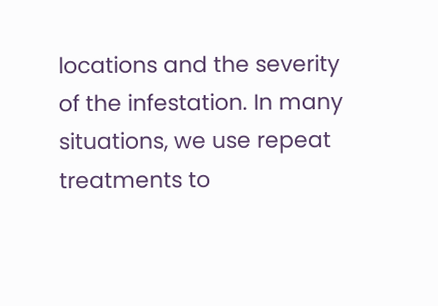locations and the severity of the infestation. In many situations, we use repeat treatments to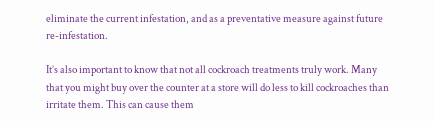eliminate the current infestation, and as a preventative measure against future re-infestation.

It’s also important to know that not all cockroach treatments truly work. Many that you might buy over the counter at a store will do less to kill cockroaches than irritate them. This can cause them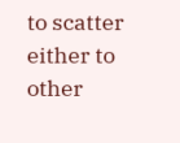to scatter either to other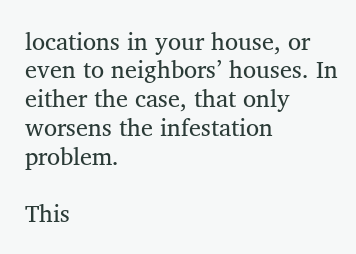locations in your house, or even to neighbors’ houses. In either the case, that only worsens the infestation problem.

This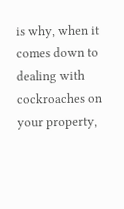is why, when it comes down to dealing with cockroaches on your property,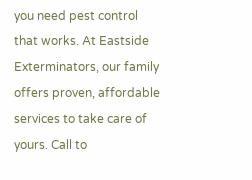you need pest control that works. At Eastside Exterminators, our family offers proven, affordable services to take care of yours. Call to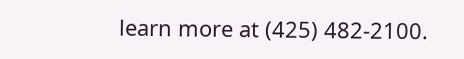learn more at (425) 482-2100.